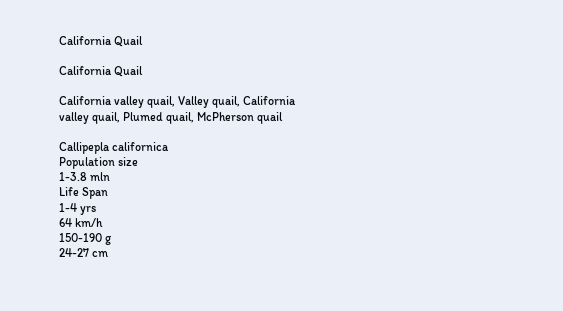California Quail

California Quail

California valley quail, Valley quail, California valley quail, Plumed quail, McPherson quail

Callipepla californica
Population size
1-3.8 mln
Life Span
1-4 yrs
64 km/h
150-190 g
24-27 cm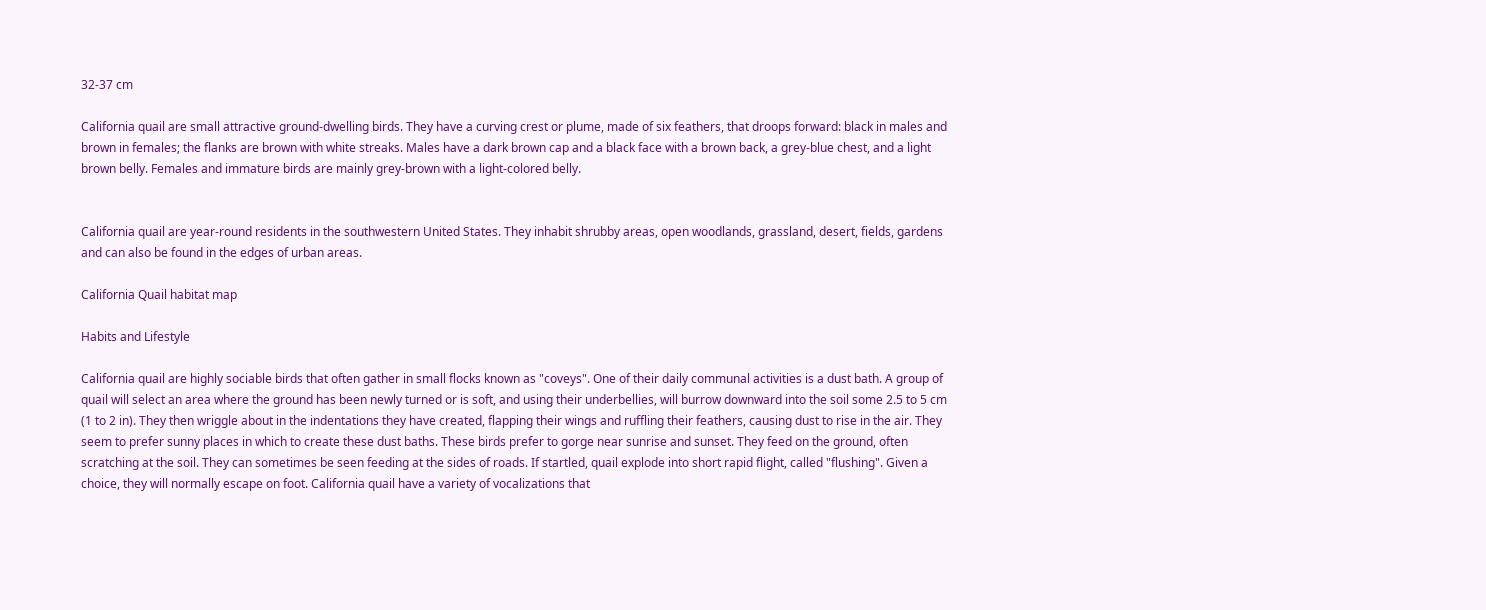32-37 cm

California quail are small attractive ground-dwelling birds. They have a curving crest or plume, made of six feathers, that droops forward: black in males and brown in females; the flanks are brown with white streaks. Males have a dark brown cap and a black face with a brown back, a grey-blue chest, and a light brown belly. Females and immature birds are mainly grey-brown with a light-colored belly.


California quail are year-round residents in the southwestern United States. They inhabit shrubby areas, open woodlands, grassland, desert, fields, gardens and can also be found in the edges of urban areas.

California Quail habitat map

Habits and Lifestyle

California quail are highly sociable birds that often gather in small flocks known as "coveys". One of their daily communal activities is a dust bath. A group of quail will select an area where the ground has been newly turned or is soft, and using their underbellies, will burrow downward into the soil some 2.5 to 5 cm (1 to 2 in). They then wriggle about in the indentations they have created, flapping their wings and ruffling their feathers, causing dust to rise in the air. They seem to prefer sunny places in which to create these dust baths. These birds prefer to gorge near sunrise and sunset. They feed on the ground, often scratching at the soil. They can sometimes be seen feeding at the sides of roads. If startled, quail explode into short rapid flight, called "flushing". Given a choice, they will normally escape on foot. California quail have a variety of vocalizations that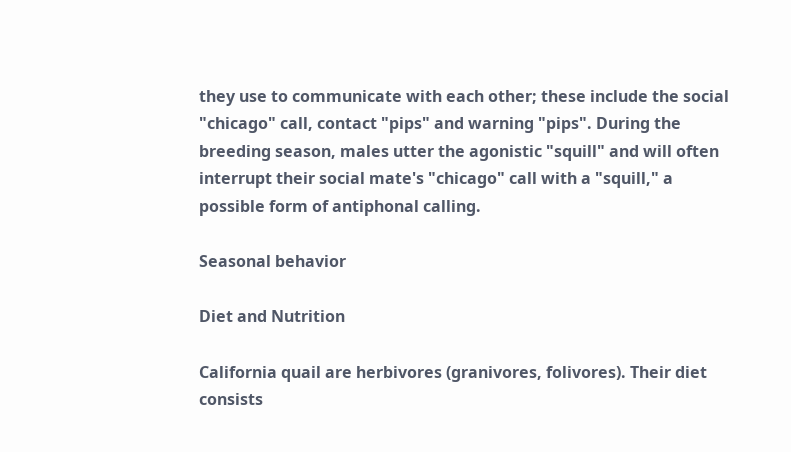they use to communicate with each other; these include the social "chicago" call, contact "pips" and warning "pips". During the breeding season, males utter the agonistic "squill" and will often interrupt their social mate's "chicago" call with a "squill," a possible form of antiphonal calling.

Seasonal behavior

Diet and Nutrition

California quail are herbivores (granivores, folivores). Their diet consists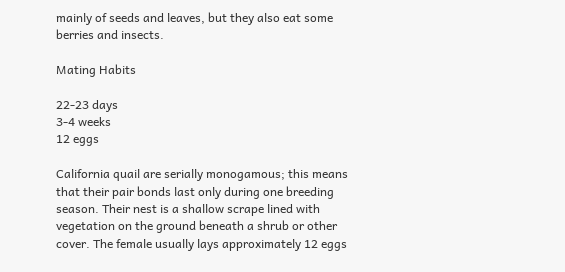mainly of seeds and leaves, but they also eat some berries and insects.

Mating Habits

22-23 days
3-4 weeks
12 eggs

California quail are serially monogamous; this means that their pair bonds last only during one breeding season. Their nest is a shallow scrape lined with vegetation on the ground beneath a shrub or other cover. The female usually lays approximately 12 eggs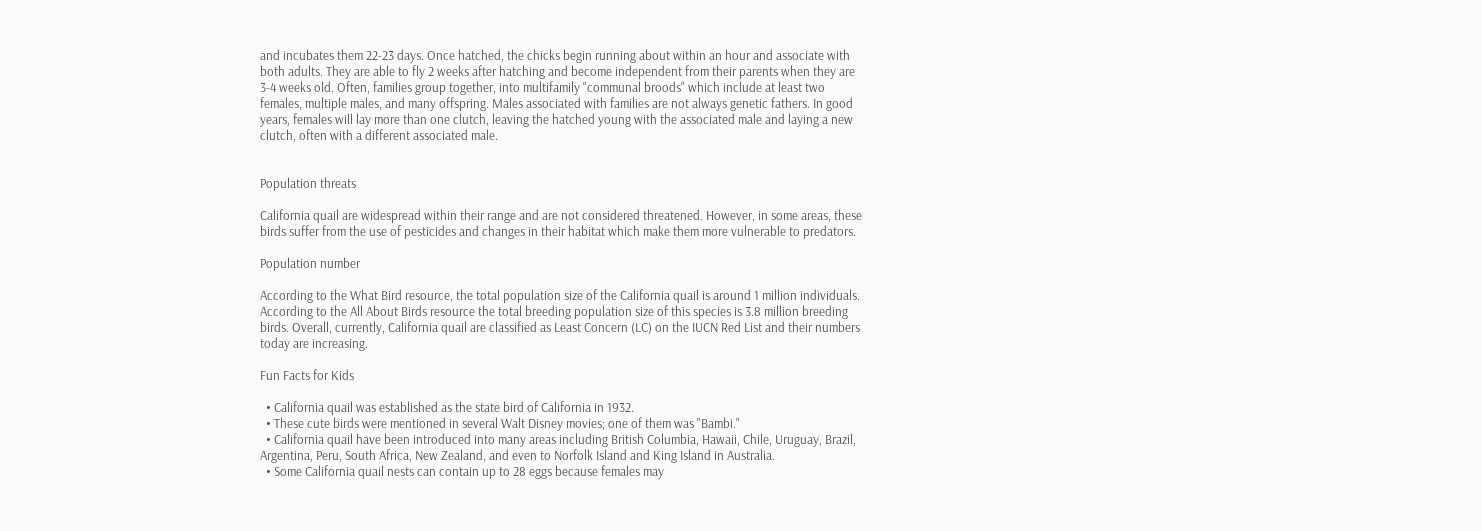and incubates them 22-23 days. Once hatched, the chicks begin running about within an hour and associate with both adults. They are able to fly 2 weeks after hatching and become independent from their parents when they are 3-4 weeks old. Often, families group together, into multifamily "communal broods" which include at least two females, multiple males, and many offspring. Males associated with families are not always genetic fathers. In good years, females will lay more than one clutch, leaving the hatched young with the associated male and laying a new clutch, often with a different associated male.


Population threats

California quail are widespread within their range and are not considered threatened. However, in some areas, these birds suffer from the use of pesticides and changes in their habitat which make them more vulnerable to predators.

Population number

According to the What Bird resource, the total population size of the California quail is around 1 million individuals. According to the All About Birds resource the total breeding population size of this species is 3.8 million breeding birds. Overall, currently, California quail are classified as Least Concern (LC) on the IUCN Red List and their numbers today are increasing.

Fun Facts for Kids

  • California quail was established as the state bird of California in 1932.
  • These cute birds were mentioned in several Walt Disney movies; one of them was "Bambi."
  • California quail have been introduced into many areas including British Columbia, Hawaii, Chile, Uruguay, Brazil, Argentina, Peru, South Africa, New Zealand, and even to Norfolk Island and King Island in Australia.
  • Some California quail nests can contain up to 28 eggs because females may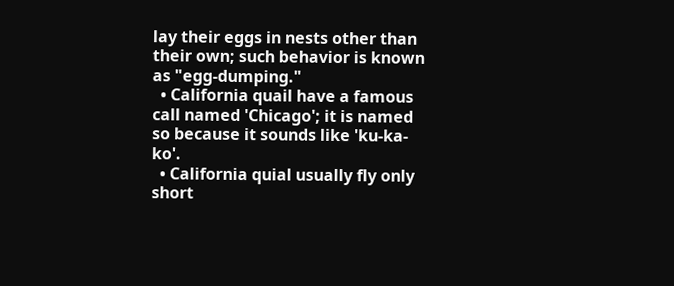lay their eggs in nests other than their own; such behavior is known as "egg-dumping."
  • California quail have a famous call named 'Chicago'; it is named so because it sounds like 'ku-ka-ko'.
  • California quial usually fly only short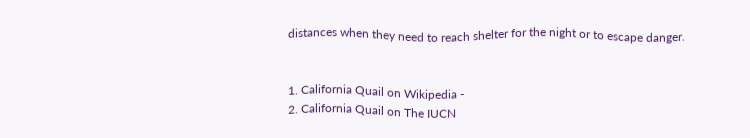distances when they need to reach shelter for the night or to escape danger.


1. California Quail on Wikipedia -
2. California Quail on The IUCN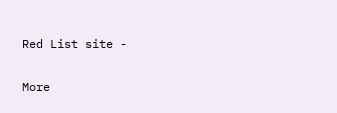Red List site -

More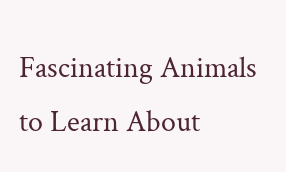Fascinating Animals to Learn About